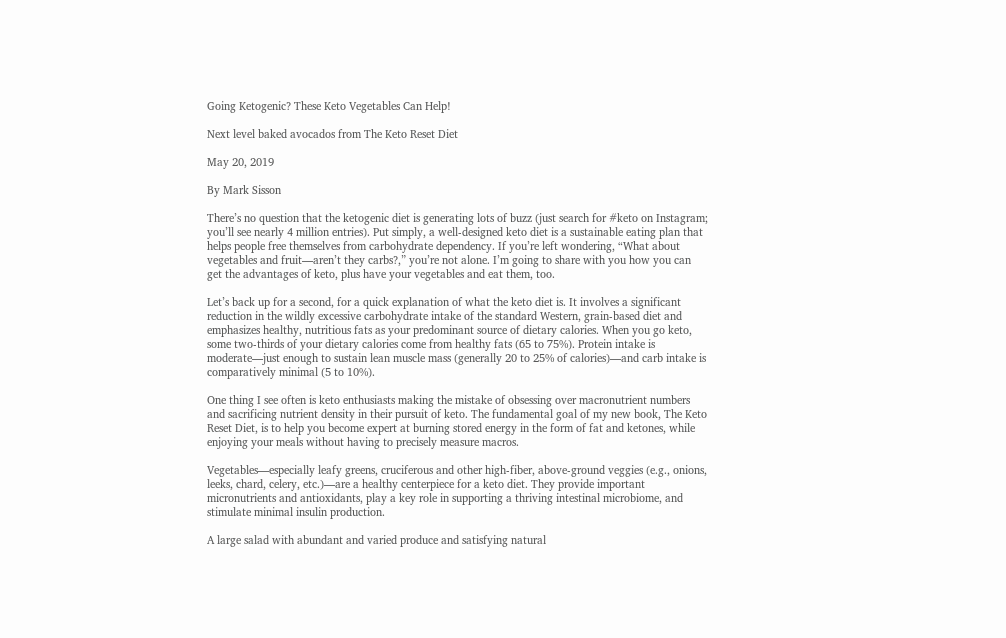Going Ketogenic? These Keto Vegetables Can Help!

Next level baked avocados from The Keto Reset Diet

May 20, 2019

By Mark Sisson

There’s no question that the ketogenic diet is generating lots of buzz (just search for #keto on Instagram; you’ll see nearly 4 million entries). Put simply, a well-designed keto diet is a sustainable eating plan that helps people free themselves from carbohydrate dependency. If you’re left wondering, “What about vegetables and fruit—aren’t they carbs?,” you’re not alone. I’m going to share with you how you can get the advantages of keto, plus have your vegetables and eat them, too.

Let’s back up for a second, for a quick explanation of what the keto diet is. It involves a significant reduction in the wildly excessive carbohydrate intake of the standard Western, grain-based diet and emphasizes healthy, nutritious fats as your predominant source of dietary calories. When you go keto, some two-thirds of your dietary calories come from healthy fats (65 to 75%). Protein intake is moderate—just enough to sustain lean muscle mass (generally 20 to 25% of calories)—and carb intake is comparatively minimal (5 to 10%).

One thing I see often is keto enthusiasts making the mistake of obsessing over macronutrient numbers and sacrificing nutrient density in their pursuit of keto. The fundamental goal of my new book, The Keto Reset Diet, is to help you become expert at burning stored energy in the form of fat and ketones, while enjoying your meals without having to precisely measure macros.

Vegetables—especially leafy greens, cruciferous and other high-fiber, above-ground veggies (e.g., onions, leeks, chard, celery, etc.)—are a healthy centerpiece for a keto diet. They provide important micronutrients and antioxidants, play a key role in supporting a thriving intestinal microbiome, and stimulate minimal insulin production.

A large salad with abundant and varied produce and satisfying natural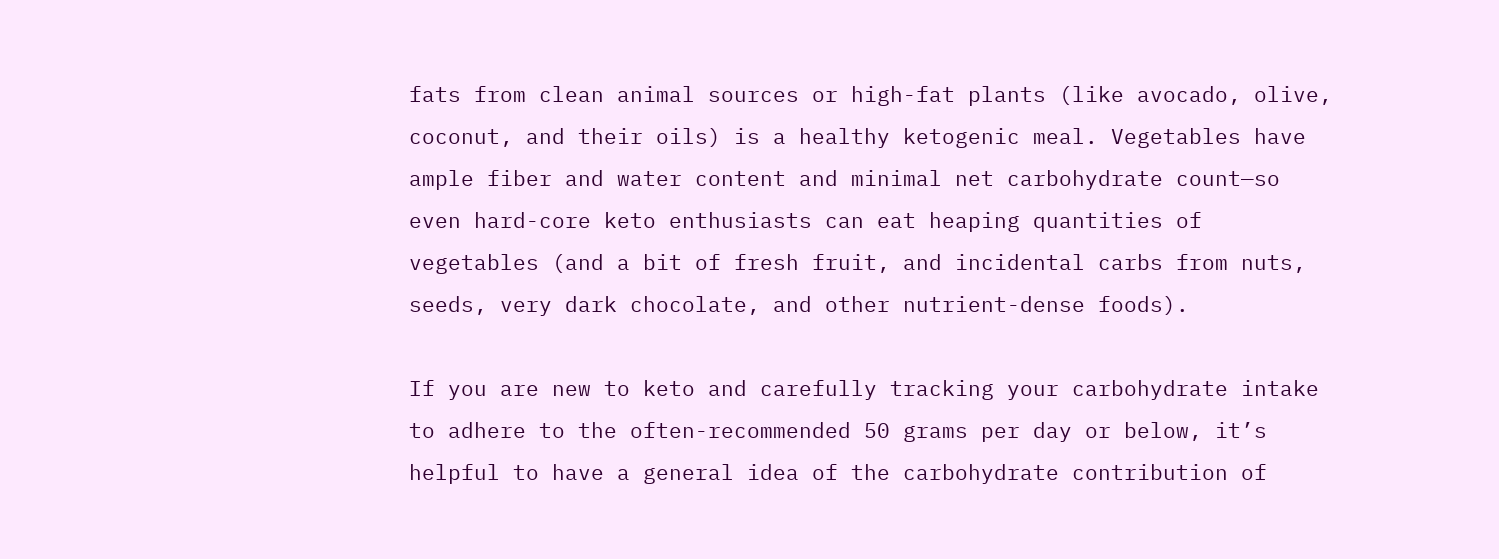fats from clean animal sources or high-fat plants (like avocado, olive, coconut, and their oils) is a healthy ketogenic meal. Vegetables have ample fiber and water content and minimal net carbohydrate count—so even hard-core keto enthusiasts can eat heaping quantities of vegetables (and a bit of fresh fruit, and incidental carbs from nuts, seeds, very dark chocolate, and other nutrient-dense foods).

If you are new to keto and carefully tracking your carbohydrate intake to adhere to the often-recommended 50 grams per day or below, it’s helpful to have a general idea of the carbohydrate contribution of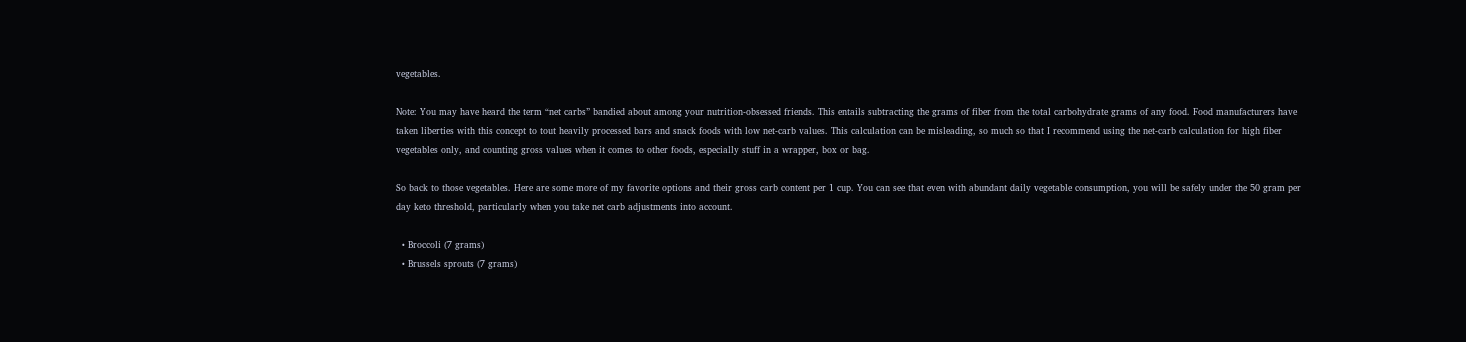vegetables.

Note: You may have heard the term “net carbs” bandied about among your nutrition-obsessed friends. This entails subtracting the grams of fiber from the total carbohydrate grams of any food. Food manufacturers have taken liberties with this concept to tout heavily processed bars and snack foods with low net-carb values. This calculation can be misleading, so much so that I recommend using the net-carb calculation for high fiber vegetables only, and counting gross values when it comes to other foods, especially stuff in a wrapper, box or bag.

So back to those vegetables. Here are some more of my favorite options and their gross carb content per 1 cup. You can see that even with abundant daily vegetable consumption, you will be safely under the 50 gram per day keto threshold, particularly when you take net carb adjustments into account.

  • Broccoli (7 grams)
  • Brussels sprouts (7 grams)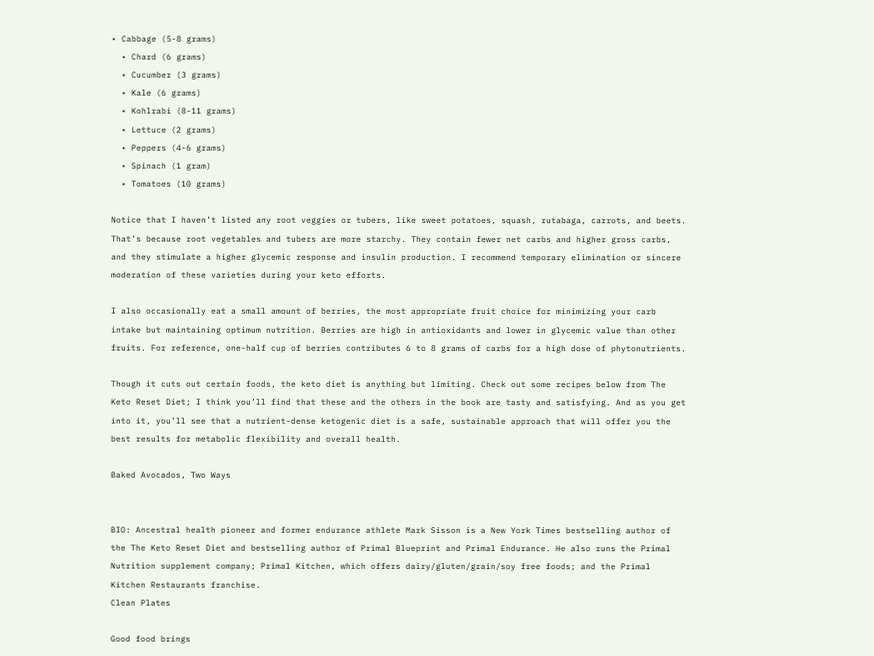• Cabbage (5-8 grams)
  • Chard (6 grams)
  • Cucumber (3 grams)
  • Kale (6 grams)
  • Kohlrabi (8-11 grams)
  • Lettuce (2 grams)
  • Peppers (4-6 grams)
  • Spinach (1 gram)
  • Tomatoes (10 grams)

Notice that I haven’t listed any root veggies or tubers, like sweet potatoes, squash, rutabaga, carrots, and beets. That’s because root vegetables and tubers are more starchy. They contain fewer net carbs and higher gross carbs, and they stimulate a higher glycemic response and insulin production. I recommend temporary elimination or sincere moderation of these varieties during your keto efforts.

I also occasionally eat a small amount of berries, the most appropriate fruit choice for minimizing your carb intake but maintaining optimum nutrition. Berries are high in antioxidants and lower in glycemic value than other fruits. For reference, one-half cup of berries contributes 6 to 8 grams of carbs for a high dose of phytonutrients.

Though it cuts out certain foods, the keto diet is anything but limiting. Check out some recipes below from The Keto Reset Diet; I think you’ll find that these and the others in the book are tasty and satisfying. And as you get into it, you’ll see that a nutrient-dense ketogenic diet is a safe, sustainable approach that will offer you the best results for metabolic flexibility and overall health.

Baked Avocados, Two Ways


BIO: Ancestral health pioneer and former endurance athlete Mark Sisson is a New York Times bestselling author of the The Keto Reset Diet and bestselling author of Primal Blueprint and Primal Endurance. He also runs the Primal Nutrition supplement company; Primal Kitchen, which offers dairy/gluten/grain/soy free foods; and the Primal Kitchen Restaurants franchise.
Clean Plates

Good food brings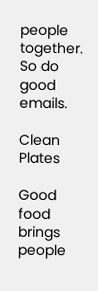people together.
So do good emails.

Clean Plates

Good food brings people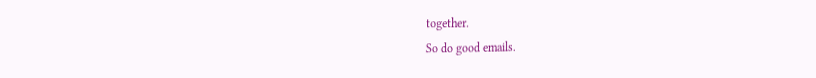together.
So do good emails.